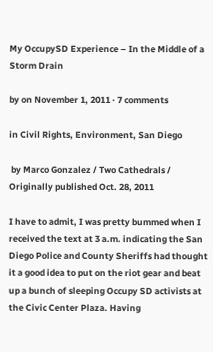My OccupySD Experience – In the Middle of a Storm Drain

by on November 1, 2011 · 7 comments

in Civil Rights, Environment, San Diego

 by Marco Gonzalez / Two Cathedrals / Originally published Oct. 28, 2011

I have to admit, I was pretty bummed when I received the text at 3 a.m. indicating the San Diego Police and County Sheriffs had thought it a good idea to put on the riot gear and beat up a bunch of sleeping Occupy SD activists at the Civic Center Plaza. Having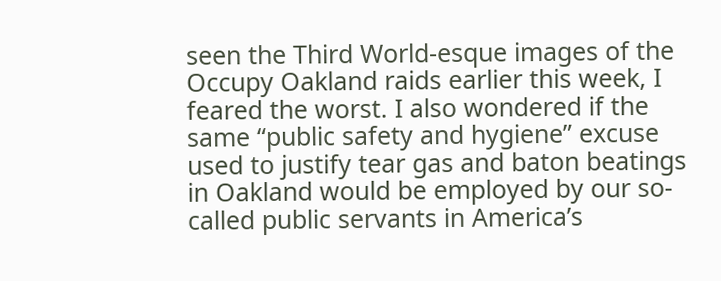seen the Third World-esque images of the Occupy Oakland raids earlier this week, I feared the worst. I also wondered if the same “public safety and hygiene” excuse used to justify tear gas and baton beatings in Oakland would be employed by our so-called public servants in America’s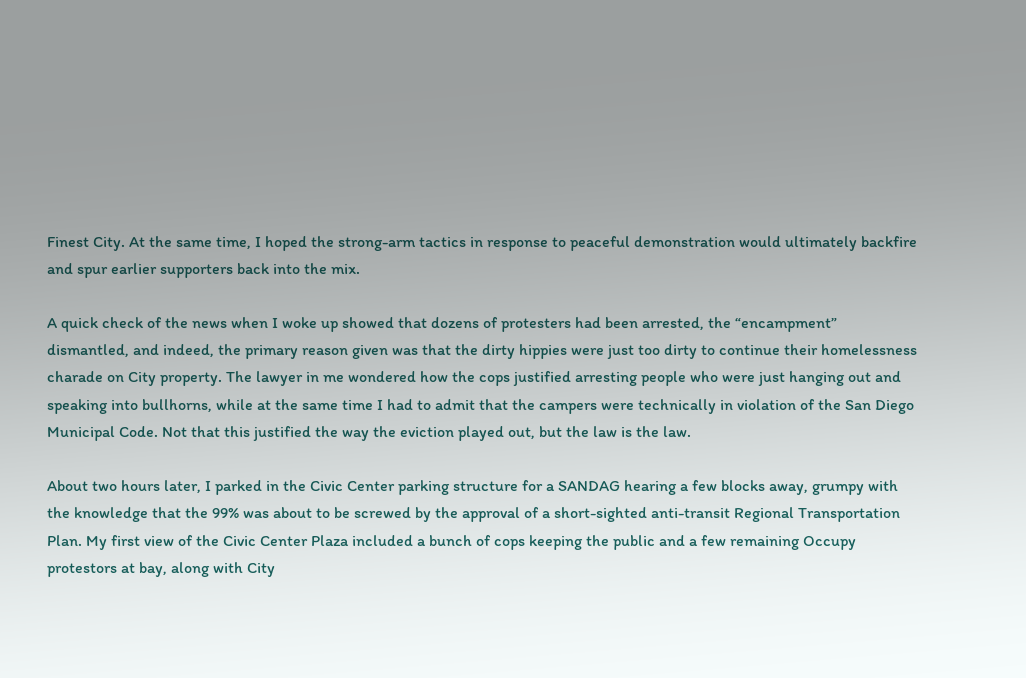Finest City. At the same time, I hoped the strong-arm tactics in response to peaceful demonstration would ultimately backfire and spur earlier supporters back into the mix.

A quick check of the news when I woke up showed that dozens of protesters had been arrested, the “encampment” dismantled, and indeed, the primary reason given was that the dirty hippies were just too dirty to continue their homelessness charade on City property. The lawyer in me wondered how the cops justified arresting people who were just hanging out and speaking into bullhorns, while at the same time I had to admit that the campers were technically in violation of the San Diego Municipal Code. Not that this justified the way the eviction played out, but the law is the law.

About two hours later, I parked in the Civic Center parking structure for a SANDAG hearing a few blocks away, grumpy with the knowledge that the 99% was about to be screwed by the approval of a short-sighted anti-transit Regional Transportation Plan. My first view of the Civic Center Plaza included a bunch of cops keeping the public and a few remaining Occupy protestors at bay, along with City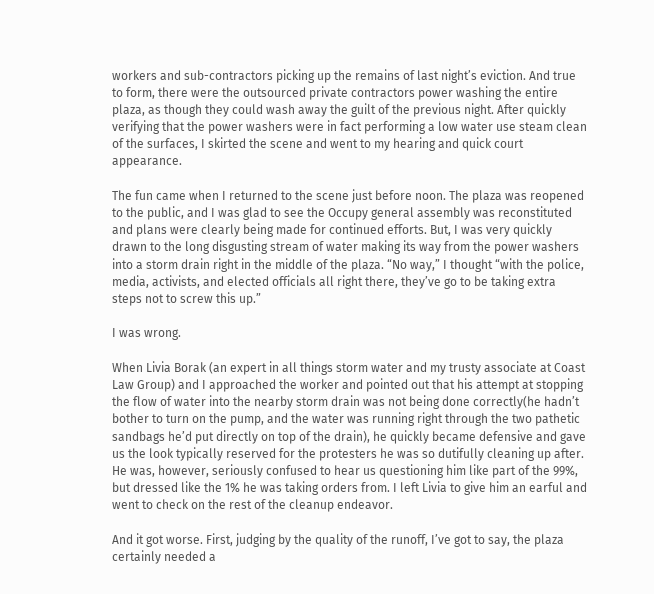workers and sub-contractors picking up the remains of last night’s eviction. And true to form, there were the outsourced private contractors power washing the entire plaza, as though they could wash away the guilt of the previous night. After quickly verifying that the power washers were in fact performing a low water use steam clean of the surfaces, I skirted the scene and went to my hearing and quick court appearance.

The fun came when I returned to the scene just before noon. The plaza was reopened to the public, and I was glad to see the Occupy general assembly was reconstituted and plans were clearly being made for continued efforts. But, I was very quickly drawn to the long disgusting stream of water making its way from the power washers into a storm drain right in the middle of the plaza. “No way,” I thought “with the police, media, activists, and elected officials all right there, they’ve go to be taking extra steps not to screw this up.”

I was wrong.

When Livia Borak (an expert in all things storm water and my trusty associate at Coast Law Group) and I approached the worker and pointed out that his attempt at stopping the flow of water into the nearby storm drain was not being done correctly(he hadn’t bother to turn on the pump, and the water was running right through the two pathetic sandbags he’d put directly on top of the drain), he quickly became defensive and gave us the look typically reserved for the protesters he was so dutifully cleaning up after. He was, however, seriously confused to hear us questioning him like part of the 99%, but dressed like the 1% he was taking orders from. I left Livia to give him an earful and went to check on the rest of the cleanup endeavor.

And it got worse. First, judging by the quality of the runoff, I’ve got to say, the plaza certainly needed a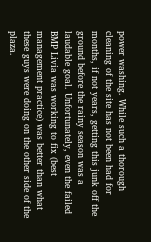power washing. While such a thorough cleaning of the site has not been had for months, if not years, getting this junk off the ground before the rainy season was a laudable goal. Unfortunately, even the failed BMP Livia was working to fix (best management practice) was better than what these guys were doing on the other side of the plaza.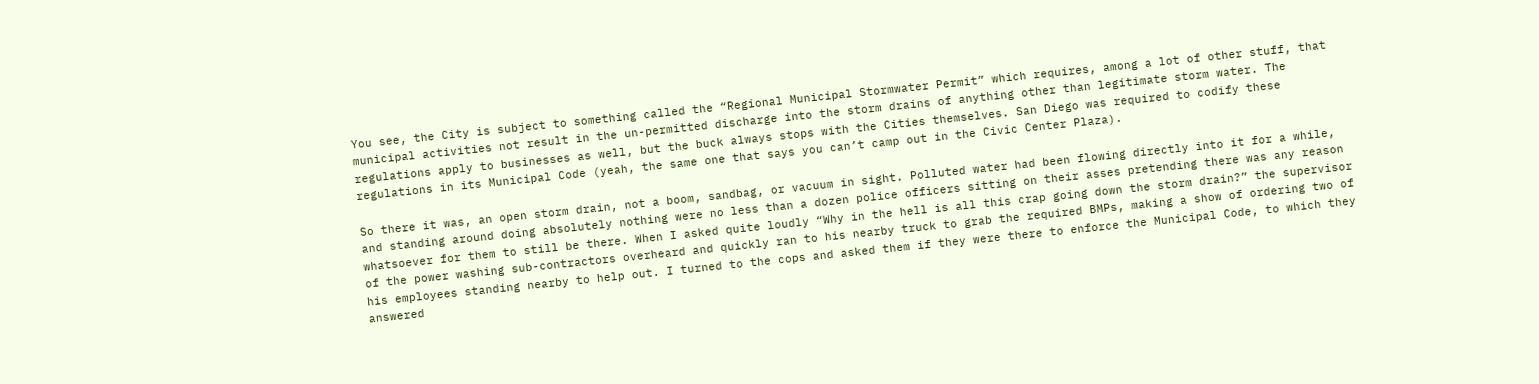You see, the City is subject to something called the “Regional Municipal Stormwater Permit” which requires, among a lot of other stuff, that municipal activities not result in the un-permitted discharge into the storm drains of anything other than legitimate storm water. The regulations apply to businesses as well, but the buck always stops with the Cities themselves. San Diego was required to codify these regulations in its Municipal Code (yeah, the same one that says you can’t camp out in the Civic Center Plaza).

So there it was, an open storm drain, not a boom, sandbag, or vacuum in sight. Polluted water had been flowing directly into it for a while, and standing around doing absolutely nothing were no less than a dozen police officers sitting on their asses pretending there was any reason whatsoever for them to still be there. When I asked quite loudly “Why in the hell is all this crap going down the storm drain?” the supervisor of the power washing sub-contractors overheard and quickly ran to his nearby truck to grab the required BMPs, making a show of ordering two of his employees standing nearby to help out. I turned to the cops and asked them if they were there to enforce the Municipal Code, to which they answered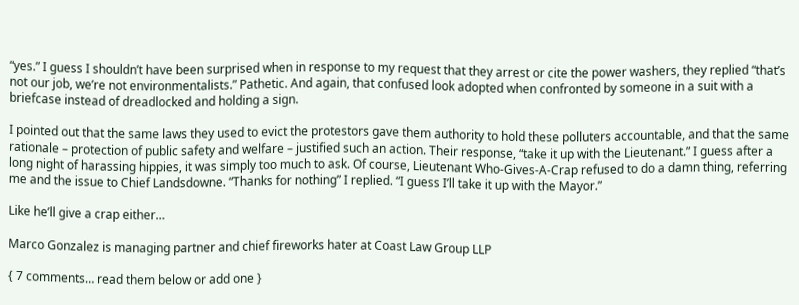“yes.” I guess I shouldn’t have been surprised when in response to my request that they arrest or cite the power washers, they replied “that’s not our job, we’re not environmentalists.” Pathetic. And again, that confused look adopted when confronted by someone in a suit with a briefcase instead of dreadlocked and holding a sign.

I pointed out that the same laws they used to evict the protestors gave them authority to hold these polluters accountable, and that the same rationale – protection of public safety and welfare – justified such an action. Their response, “take it up with the Lieutenant.” I guess after a long night of harassing hippies, it was simply too much to ask. Of course, Lieutenant Who-Gives-A-Crap refused to do a damn thing, referring me and the issue to Chief Landsdowne. “Thanks for nothing” I replied. “I guess I’ll take it up with the Mayor.”

Like he’ll give a crap either…

Marco Gonzalez is managing partner and chief fireworks hater at Coast Law Group LLP

{ 7 comments… read them below or add one }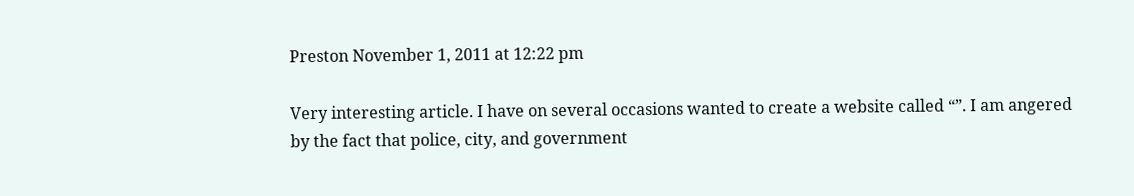Preston November 1, 2011 at 12:22 pm

Very interesting article. I have on several occasions wanted to create a website called “”. I am angered by the fact that police, city, and government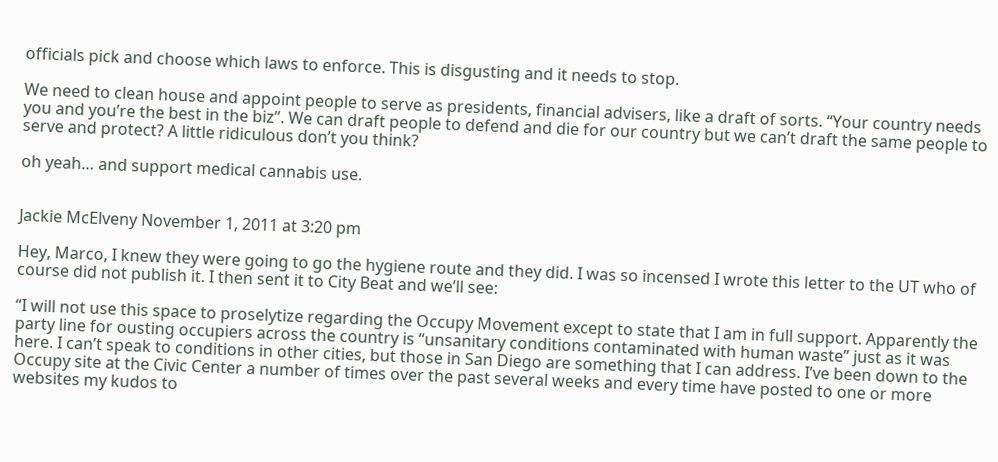officials pick and choose which laws to enforce. This is disgusting and it needs to stop.

We need to clean house and appoint people to serve as presidents, financial advisers, like a draft of sorts. “Your country needs you and you’re the best in the biz”. We can draft people to defend and die for our country but we can’t draft the same people to serve and protect? A little ridiculous don’t you think?

oh yeah… and support medical cannabis use.


Jackie McElveny November 1, 2011 at 3:20 pm

Hey, Marco, I knew they were going to go the hygiene route and they did. I was so incensed I wrote this letter to the UT who of course did not publish it. I then sent it to City Beat and we’ll see:

“I will not use this space to proselytize regarding the Occupy Movement except to state that I am in full support. Apparently the party line for ousting occupiers across the country is “unsanitary conditions contaminated with human waste” just as it was here. I can’t speak to conditions in other cities, but those in San Diego are something that I can address. I’ve been down to the Occupy site at the Civic Center a number of times over the past several weeks and every time have posted to one or more websites my kudos to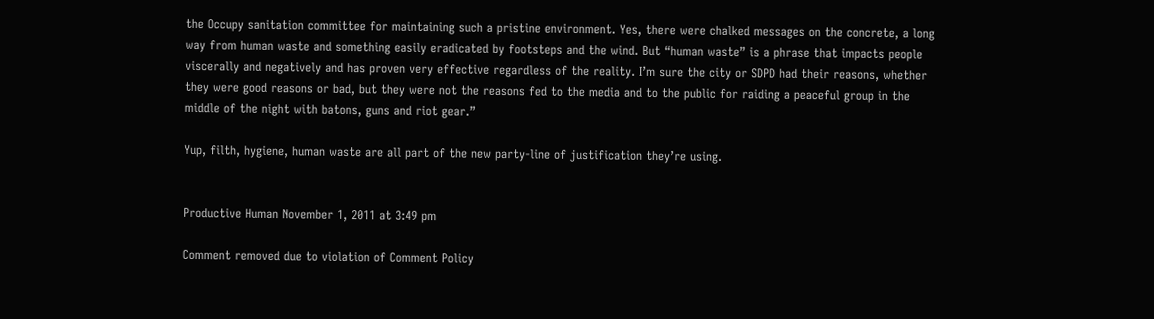the Occupy sanitation committee for maintaining such a pristine environment. Yes, there were chalked messages on the concrete, a long way from human waste and something easily eradicated by footsteps and the wind. But “human waste” is a phrase that impacts people viscerally and negatively and has proven very effective regardless of the reality. I’m sure the city or SDPD had their reasons, whether they were good reasons or bad, but they were not the reasons fed to the media and to the public for raiding a peaceful group in the middle of the night with batons, guns and riot gear.”

Yup, filth, hygiene, human waste are all part of the new party-line of justification they’re using.


Productive Human November 1, 2011 at 3:49 pm

Comment removed due to violation of Comment Policy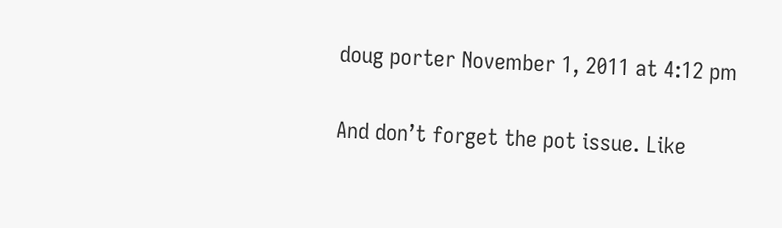doug porter November 1, 2011 at 4:12 pm

And don’t forget the pot issue. Like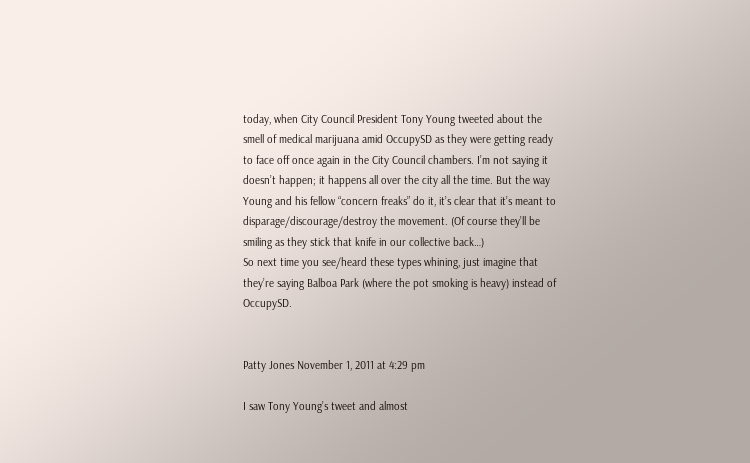today, when City Council President Tony Young tweeted about the smell of medical marijuana amid OccupySD as they were getting ready to face off once again in the City Council chambers. I’m not saying it doesn’t happen; it happens all over the city all the time. But the way Young and his fellow “concern freaks” do it, it’s clear that it’s meant to disparage/discourage/destroy the movement. (Of course they’ll be smiling as they stick that knife in our collective back…)
So next time you see/heard these types whining, just imagine that they’re saying Balboa Park (where the pot smoking is heavy) instead of OccupySD.


Patty Jones November 1, 2011 at 4:29 pm

I saw Tony Young’s tweet and almost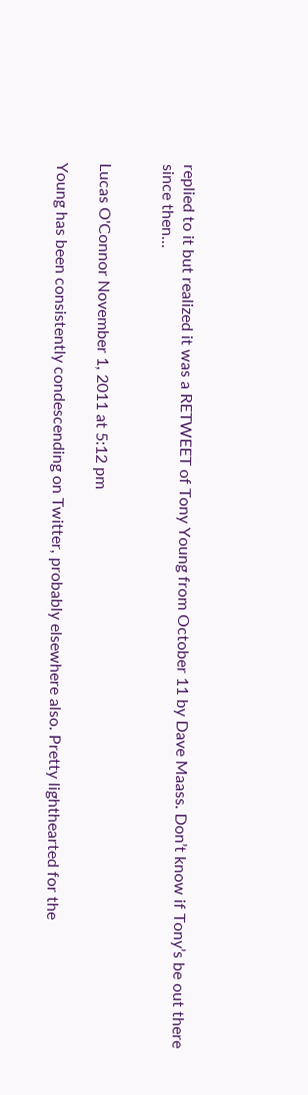replied to it but realized it was a RETWEET of Tony Young from October 11 by Dave Maass. Don’t know if Tony’s be out there since then…


Lucas O'Connor November 1, 2011 at 5:12 pm

Young has been consistently condescending on Twitter, probably elsewhere also. Pretty lighthearted for the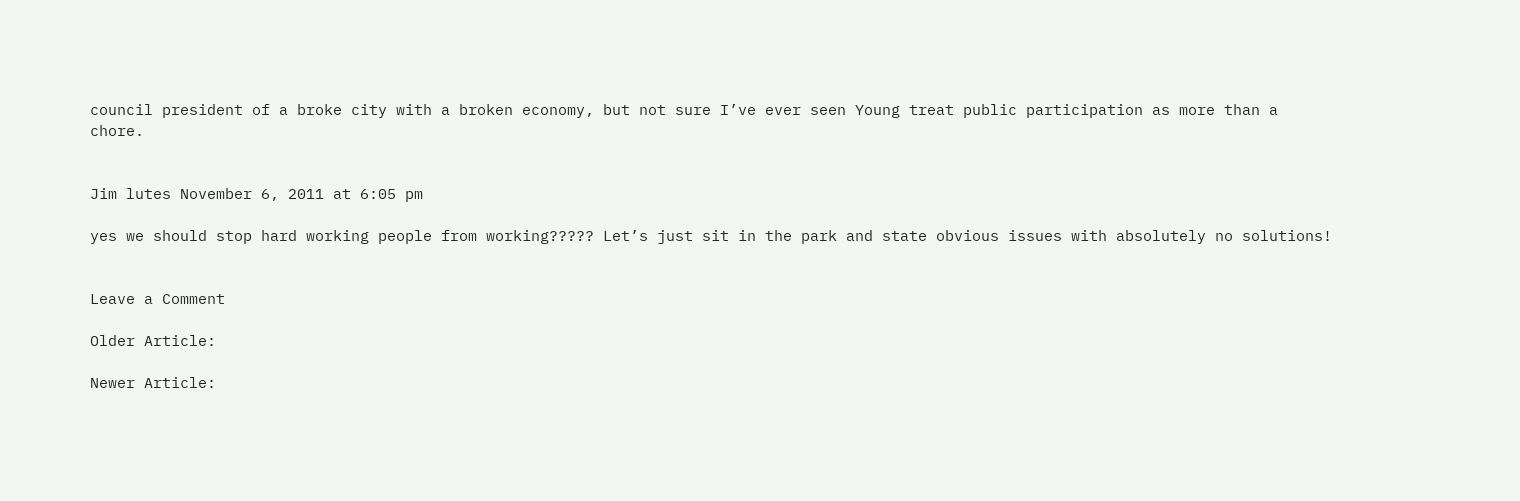council president of a broke city with a broken economy, but not sure I’ve ever seen Young treat public participation as more than a chore.


Jim lutes November 6, 2011 at 6:05 pm

yes we should stop hard working people from working????? Let’s just sit in the park and state obvious issues with absolutely no solutions!


Leave a Comment

Older Article:

Newer Article: